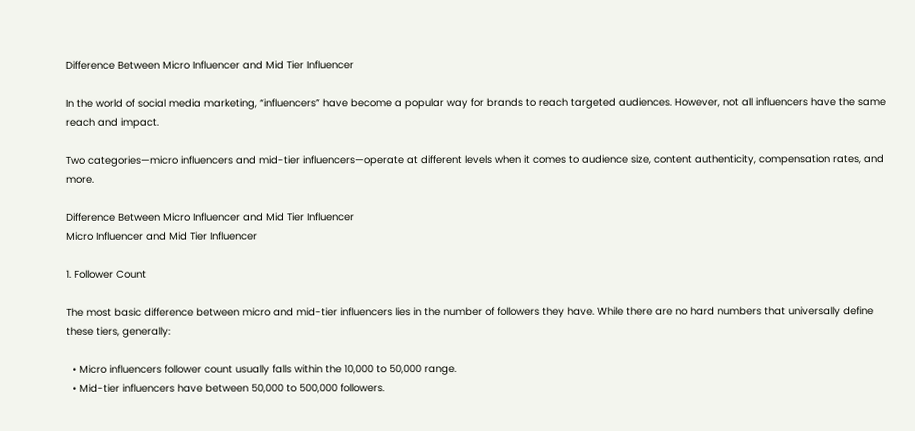Difference Between Micro Influencer and Mid Tier Influencer

In the world of social media marketing, “influencers” have become a popular way for brands to reach targeted audiences. However, not all influencers have the same reach and impact.

Two categories—micro influencers and mid-tier influencers—operate at different levels when it comes to audience size, content authenticity, compensation rates, and more.

Difference Between Micro Influencer and Mid Tier Influencer
Micro Influencer and Mid Tier Influencer

1. Follower Count

The most basic difference between micro and mid-tier influencers lies in the number of followers they have. While there are no hard numbers that universally define these tiers, generally:

  • Micro influencers follower count usually falls within the 10,000 to 50,000 range.
  • Mid-tier influencers have between 50,000 to 500,000 followers.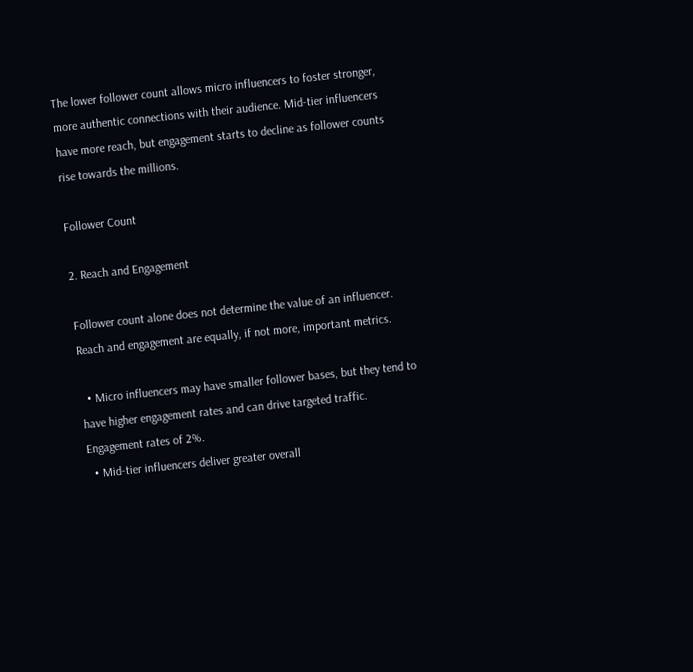The lower follower count allows micro influencers to foster stronger, more authentic connections with their audience. Mid-tier influencers have more reach, but engagement starts to decline as follower counts rise towards the millions.

Follower Count

2. Reach and Engagement

Follower count alone does not determine the value of an influencer. Reach and engagement are equally, if not more, important metrics.

  • Micro influencers may have smaller follower bases, but they tend to have higher engagement rates and can drive targeted traffic. Engagement rates of 2%.
  • Mid-tier influencers deliver greater overall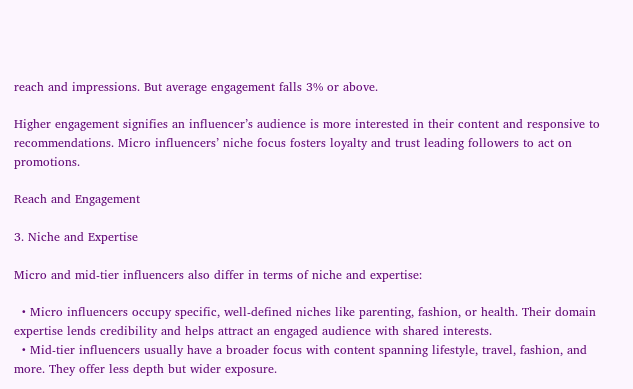reach and impressions. But average engagement falls 3% or above.

Higher engagement signifies an influencer’s audience is more interested in their content and responsive to recommendations. Micro influencers’ niche focus fosters loyalty and trust leading followers to act on promotions.

Reach and Engagement

3. Niche and Expertise

Micro and mid-tier influencers also differ in terms of niche and expertise:

  • Micro influencers occupy specific, well-defined niches like parenting, fashion, or health. Their domain expertise lends credibility and helps attract an engaged audience with shared interests.
  • Mid-tier influencers usually have a broader focus with content spanning lifestyle, travel, fashion, and more. They offer less depth but wider exposure.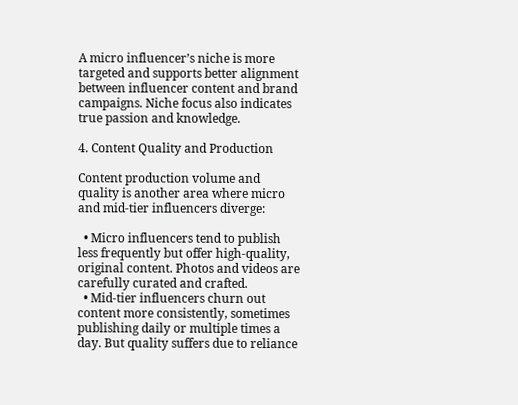A micro influencer’s niche is more targeted and supports better alignment between influencer content and brand campaigns. Niche focus also indicates true passion and knowledge.

4. Content Quality and Production

Content production volume and quality is another area where micro and mid-tier influencers diverge:

  • Micro influencers tend to publish less frequently but offer high-quality, original content. Photos and videos are carefully curated and crafted.
  • Mid-tier influencers churn out content more consistently, sometimes publishing daily or multiple times a day. But quality suffers due to reliance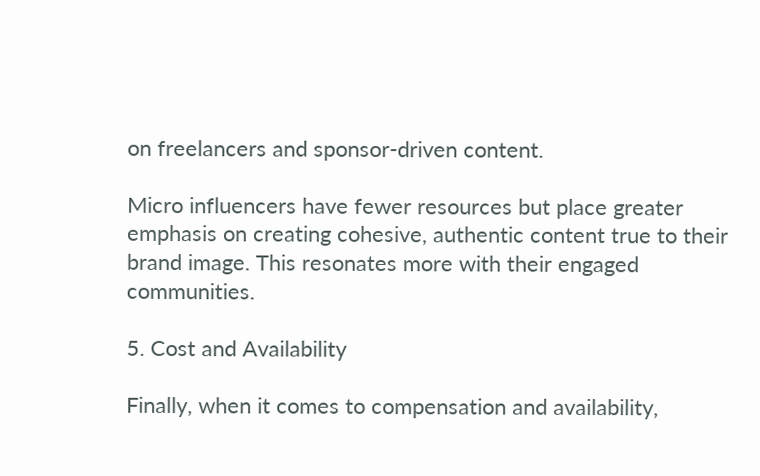on freelancers and sponsor-driven content.

Micro influencers have fewer resources but place greater emphasis on creating cohesive, authentic content true to their brand image. This resonates more with their engaged communities.

5. Cost and Availability

Finally, when it comes to compensation and availability,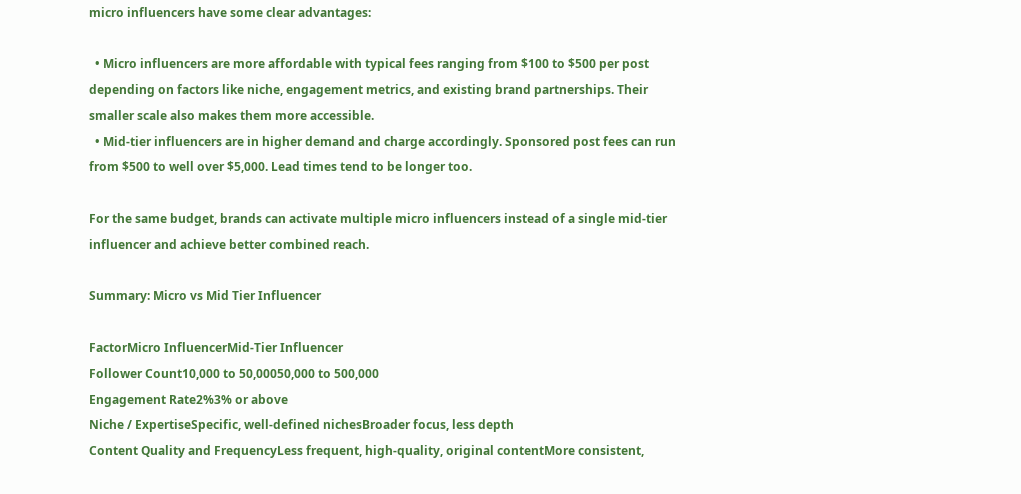micro influencers have some clear advantages:

  • Micro influencers are more affordable with typical fees ranging from $100 to $500 per post depending on factors like niche, engagement metrics, and existing brand partnerships. Their smaller scale also makes them more accessible.
  • Mid-tier influencers are in higher demand and charge accordingly. Sponsored post fees can run from $500 to well over $5,000. Lead times tend to be longer too.

For the same budget, brands can activate multiple micro influencers instead of a single mid-tier influencer and achieve better combined reach.

Summary: Micro vs Mid Tier Influencer

FactorMicro InfluencerMid-Tier Influencer
Follower Count10,000 to 50,00050,000 to 500,000
Engagement Rate2%3% or above
Niche / ExpertiseSpecific, well-defined nichesBroader focus, less depth
Content Quality and FrequencyLess frequent, high-quality, original contentMore consistent,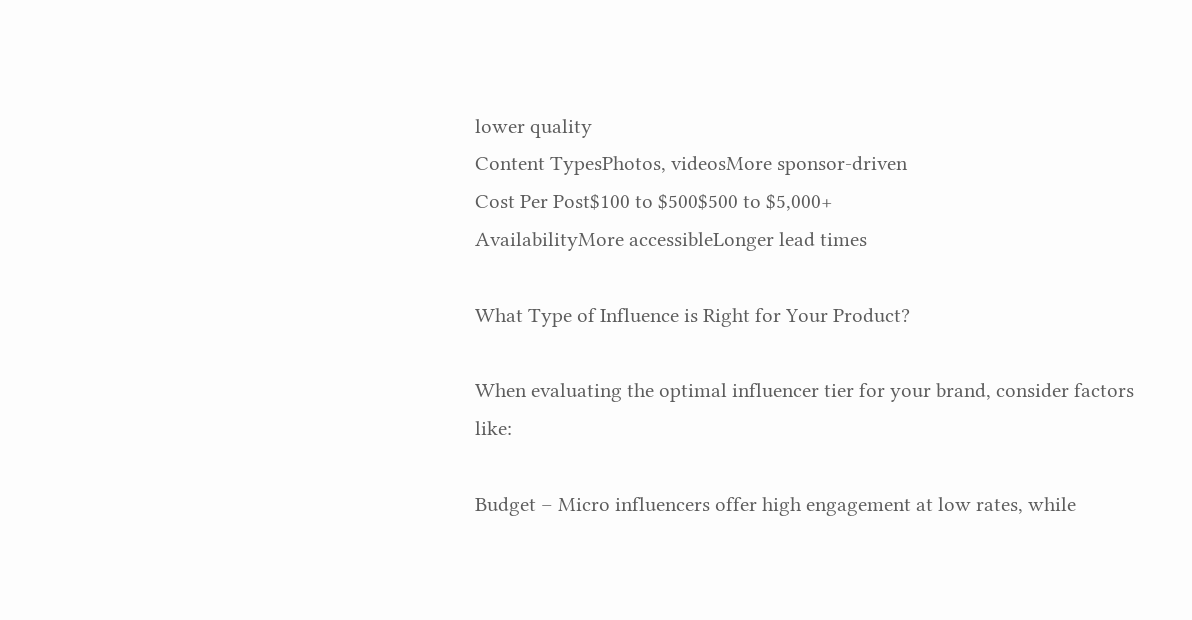lower quality
Content TypesPhotos, videosMore sponsor-driven
Cost Per Post$100 to $500$500 to $5,000+
AvailabilityMore accessibleLonger lead times

What Type of Influence is Right for Your Product?

When evaluating the optimal influencer tier for your brand, consider factors like:

Budget – Micro influencers offer high engagement at low rates, while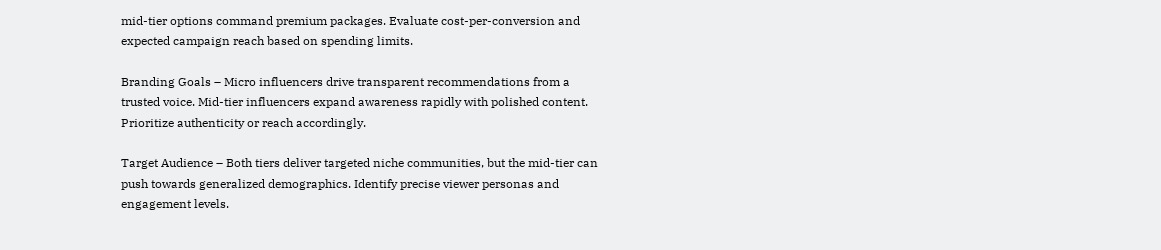mid-tier options command premium packages. Evaluate cost-per-conversion and expected campaign reach based on spending limits.

Branding Goals – Micro influencers drive transparent recommendations from a trusted voice. Mid-tier influencers expand awareness rapidly with polished content. Prioritize authenticity or reach accordingly.

Target Audience – Both tiers deliver targeted niche communities, but the mid-tier can push towards generalized demographics. Identify precise viewer personas and engagement levels.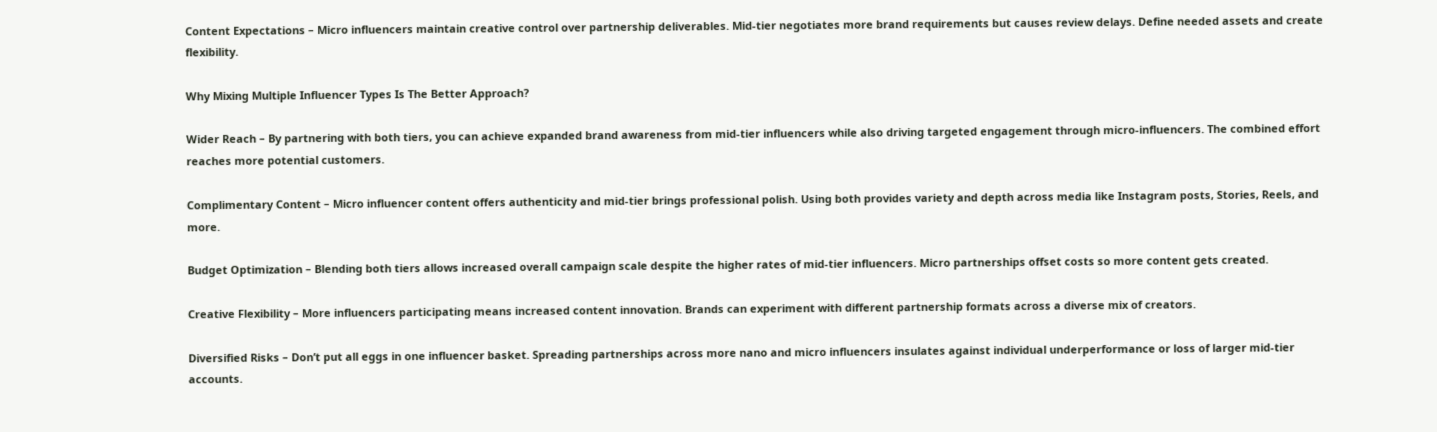Content Expectations – Micro influencers maintain creative control over partnership deliverables. Mid-tier negotiates more brand requirements but causes review delays. Define needed assets and create flexibility.

Why Mixing Multiple Influencer Types Is The Better Approach?

Wider Reach – By partnering with both tiers, you can achieve expanded brand awareness from mid-tier influencers while also driving targeted engagement through micro-influencers. The combined effort reaches more potential customers.

Complimentary Content – Micro influencer content offers authenticity and mid-tier brings professional polish. Using both provides variety and depth across media like Instagram posts, Stories, Reels, and more.

Budget Optimization – Blending both tiers allows increased overall campaign scale despite the higher rates of mid-tier influencers. Micro partnerships offset costs so more content gets created.

Creative Flexibility – More influencers participating means increased content innovation. Brands can experiment with different partnership formats across a diverse mix of creators.

Diversified Risks – Don’t put all eggs in one influencer basket. Spreading partnerships across more nano and micro influencers insulates against individual underperformance or loss of larger mid-tier accounts.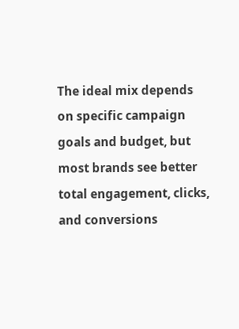The ideal mix depends on specific campaign goals and budget, but most brands see better total engagement, clicks, and conversions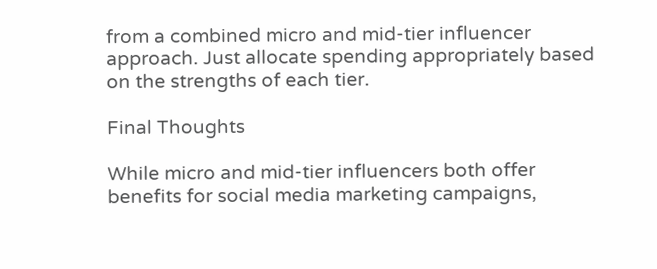from a combined micro and mid-tier influencer approach. Just allocate spending appropriately based on the strengths of each tier.

Final Thoughts

While micro and mid-tier influencers both offer benefits for social media marketing campaigns,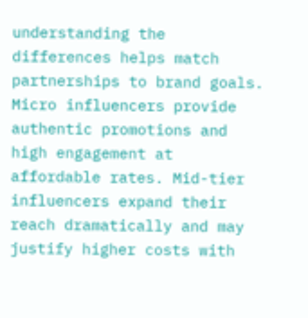understanding the differences helps match partnerships to brand goals. Micro influencers provide authentic promotions and high engagement at affordable rates. Mid-tier influencers expand their reach dramatically and may justify higher costs with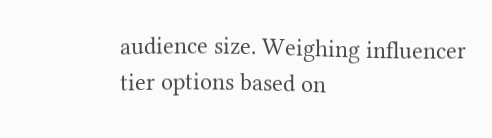audience size. Weighing influencer tier options based on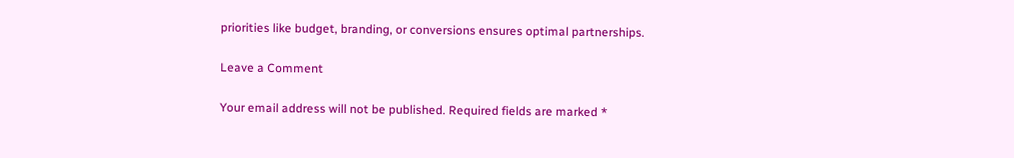priorities like budget, branding, or conversions ensures optimal partnerships.

Leave a Comment

Your email address will not be published. Required fields are marked *